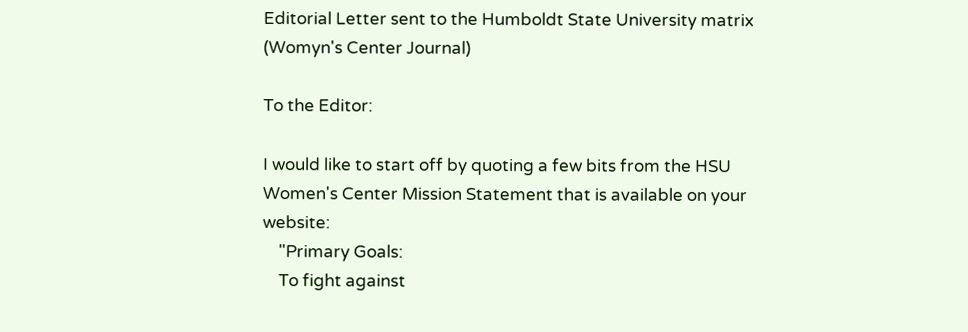Editorial Letter sent to the Humboldt State University matrix (Womyn's Center Journal)

To the Editor:

I would like to start off by quoting a few bits from the HSU Women's Center Mission Statement that is available on your website:
    "Primary Goals:
    To fight against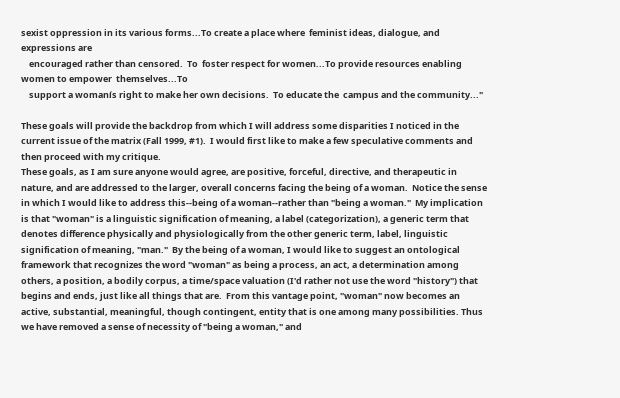sexist oppression in its various forms...To create a place where  feminist ideas, dialogue, and expressions are
    encouraged rather than censored.  To  foster respect for women...To provide resources enabling women to empower  themselves...To
    support a womanís right to make her own decisions.  To educate the  campus and the community..."

These goals will provide the backdrop from which I will address some disparities I noticed in the current issue of the matrix (Fall 1999, #1).  I would first like to make a few speculative comments and then proceed with my critique.
These goals, as I am sure anyone would agree, are positive, forceful, directive, and therapeutic in nature, and are addressed to the larger, overall concerns facing the being of a woman.  Notice the sense in which I would like to address this--being of a woman--rather than "being a woman."  My implication is that "woman" is a linguistic signification of meaning, a label (categorization), a generic term that denotes difference physically and physiologically from the other generic term, label, linguistic signification of meaning, "man."  By the being of a woman, I would like to suggest an ontological framework that recognizes the word "woman" as being a process, an act, a determination among others, a position, a bodily corpus, a time/space valuation (I'd rather not use the word "history") that begins and ends, just like all things that are.  From this vantage point, "woman" now becomes an active, substantial, meaningful, though contingent, entity that is one among many possibilities. Thus we have removed a sense of necessity of "being a woman," and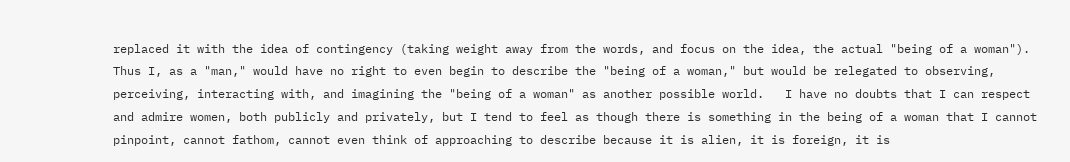replaced it with the idea of contingency (taking weight away from the words, and focus on the idea, the actual "being of a woman").  Thus I, as a "man," would have no right to even begin to describe the "being of a woman," but would be relegated to observing, perceiving, interacting with, and imagining the "being of a woman" as another possible world.   I have no doubts that I can respect and admire women, both publicly and privately, but I tend to feel as though there is something in the being of a woman that I cannot pinpoint, cannot fathom, cannot even think of approaching to describe because it is alien, it is foreign, it is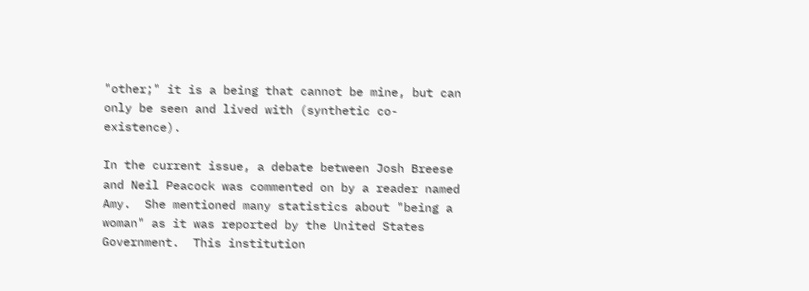"other;" it is a being that cannot be mine, but can only be seen and lived with (synthetic co-existence).

In the current issue, a debate between Josh Breese and Neil Peacock was commented on by a reader named Amy.  She mentioned many statistics about "being a woman" as it was reported by the United States Government.  This institution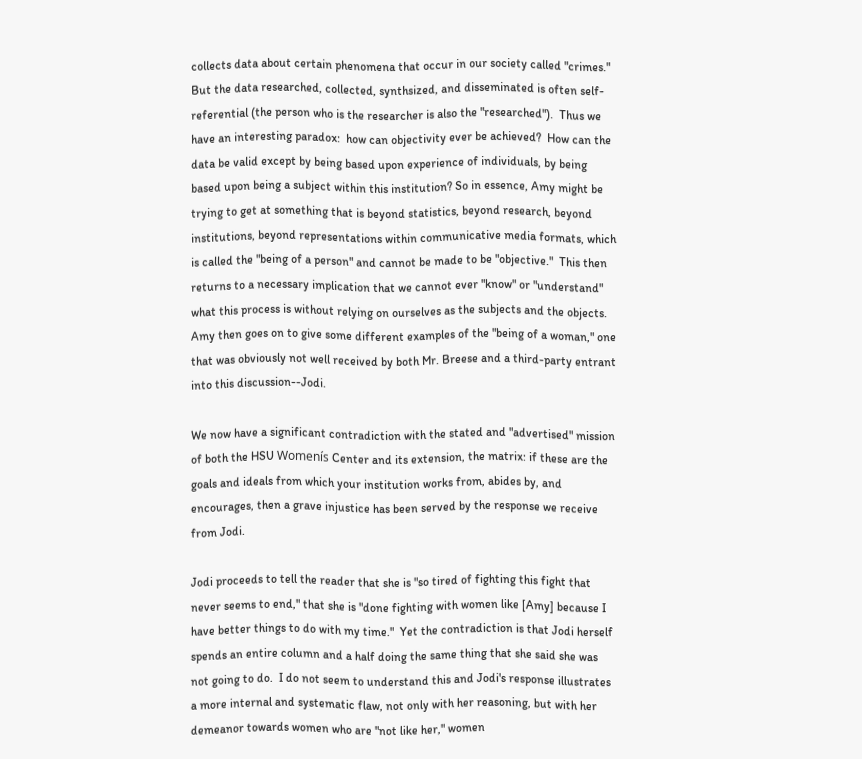collects data about certain phenomena that occur in our society called "crimes."  But the data researched, collected, synthsized, and disseminated is often self-referential (the person who is the researcher is also the "researched").  Thus we have an interesting paradox:  how can objectivity ever be achieved?  How can the data be valid except by being based upon experience of individuals, by being based upon being a subject within this institution? So in essence, Amy might be trying to get at something that is beyond statistics, beyond research, beyond institutions, beyond representations within communicative media formats, which is called the "being of a person" and cannot be made to be "objective."  This then returns to a necessary implication that we cannot ever "know" or "understand" what this process is without relying on ourselves as the subjects and the objects. Amy then goes on to give some different examples of the "being of a woman," one that was obviously not well received by both Mr. Breese and a third-party entrant into this discussion--Jodi.

We now have a significant contradiction with the stated and "advertised" mission of both the HSU Womenís Center and its extension, the matrix: if these are the goals and ideals from which your institution works from, abides by, and encourages, then a grave injustice has been served by the response we receive from Jodi.

Jodi proceeds to tell the reader that she is "so tired of fighting this fight that never seems to end," that she is "done fighting with women like [Amy] because I have better things to do with my time."  Yet the contradiction is that Jodi herself spends an entire column and a half doing the same thing that she said she was not going to do.  I do not seem to understand this and Jodi's response illustrates a more internal and systematic flaw, not only with her reasoning, but with her demeanor towards women who are "not like her," women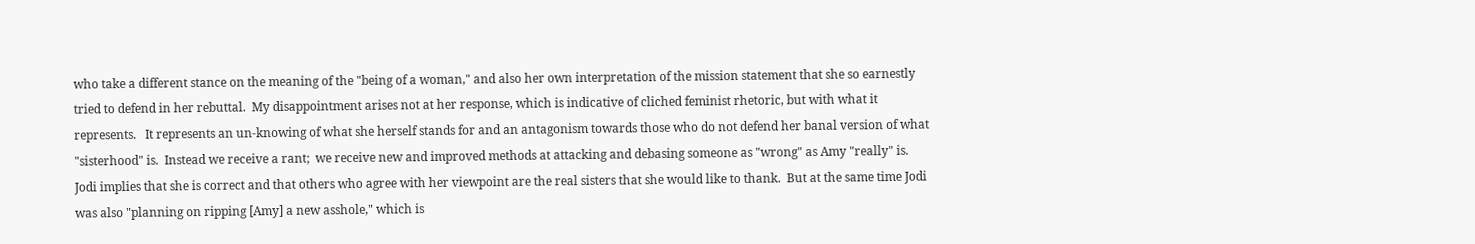who take a different stance on the meaning of the "being of a woman," and also her own interpretation of the mission statement that she so earnestly tried to defend in her rebuttal.  My disappointment arises not at her response, which is indicative of cliched feminist rhetoric, but with what it represents.   It represents an un-knowing of what she herself stands for and an antagonism towards those who do not defend her banal version of what "sisterhood" is.  Instead we receive a rant;  we receive new and improved methods at attacking and debasing someone as "wrong" as Amy "really" is.  Jodi implies that she is correct and that others who agree with her viewpoint are the real sisters that she would like to thank.  But at the same time Jodi was also "planning on ripping [Amy] a new asshole," which is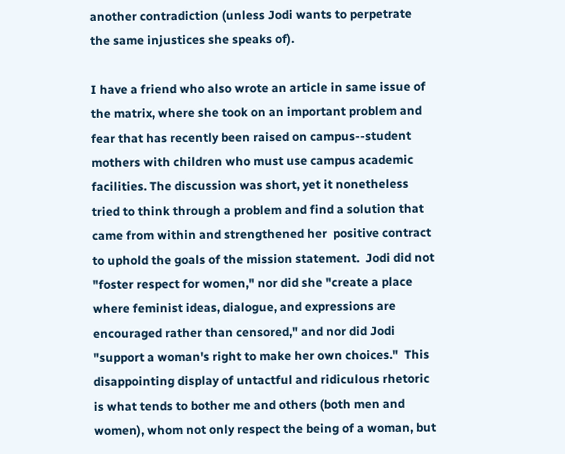another contradiction (unless Jodi wants to perpetrate the same injustices she speaks of).

I have a friend who also wrote an article in same issue of the matrix, where she took on an important problem and fear that has recently been raised on campus--student mothers with children who must use campus academic facilities. The discussion was short, yet it nonetheless tried to think through a problem and find a solution that came from within and strengthened her  positive contract to uphold the goals of the mission statement.  Jodi did not "foster respect for women," nor did she "create a place where feminist ideas, dialogue, and expressions are encouraged rather than censored," and nor did Jodi "support a woman's right to make her own choices."  This disappointing display of untactful and ridiculous rhetoric is what tends to bother me and others (both men and women), whom not only respect the being of a woman, but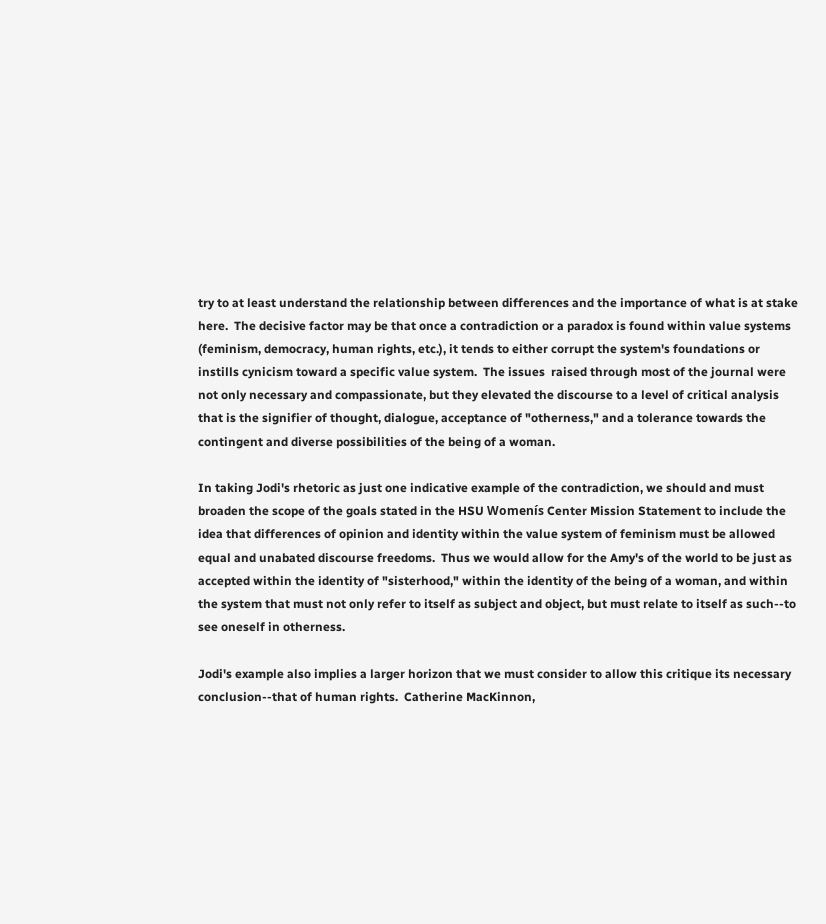try to at least understand the relationship between differences and the importance of what is at stake here.  The decisive factor may be that once a contradiction or a paradox is found within value systems (feminism, democracy, human rights, etc.), it tends to either corrupt the system's foundations or instills cynicism toward a specific value system.  The issues  raised through most of the journal were not only necessary and compassionate, but they elevated the discourse to a level of critical analysis that is the signifier of thought, dialogue, acceptance of "otherness," and a tolerance towards the contingent and diverse possibilities of the being of a woman.

In taking Jodi's rhetoric as just one indicative example of the contradiction, we should and must broaden the scope of the goals stated in the HSU Womenís Center Mission Statement to include the idea that differences of opinion and identity within the value system of feminism must be allowed equal and unabated discourse freedoms.  Thus we would allow for the Amy's of the world to be just as accepted within the identity of "sisterhood," within the identity of the being of a woman, and within the system that must not only refer to itself as subject and object, but must relate to itself as such--to see oneself in otherness.

Jodi's example also implies a larger horizon that we must consider to allow this critique its necessary conclusion--that of human rights.  Catherine MacKinnon,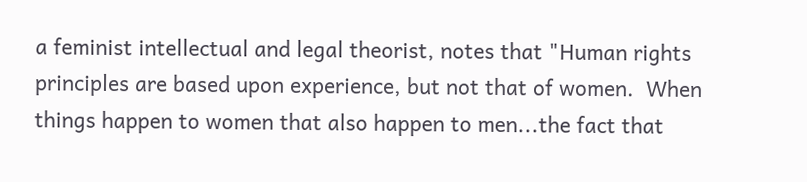a feminist intellectual and legal theorist, notes that "Human rights principles are based upon experience, but not that of women.  When things happen to women that also happen to men...the fact that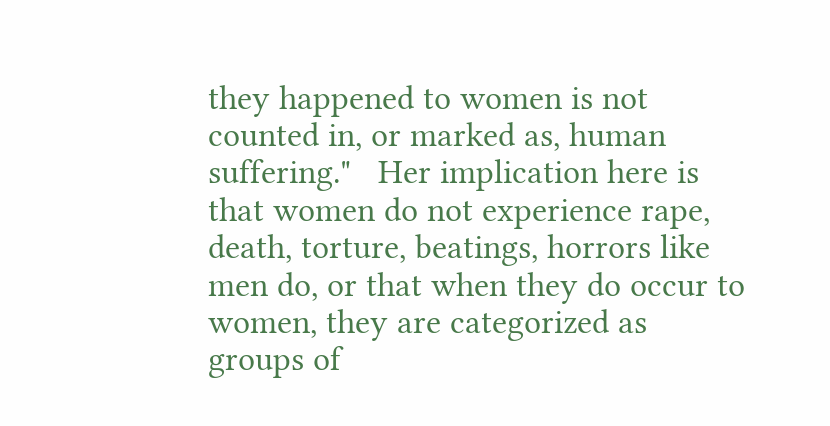they happened to women is not counted in, or marked as, human suffering."   Her implication here is that women do not experience rape, death, torture, beatings, horrors like men do, or that when they do occur to women, they are categorized as groups of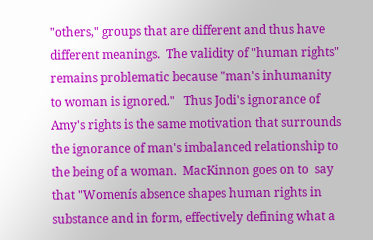"others," groups that are different and thus have different meanings.  The validity of "human rights" remains problematic because "man's inhumanity to woman is ignored."   Thus Jodi's ignorance of Amy's rights is the same motivation that surrounds the ignorance of man's imbalanced relationship to the being of a woman.  MacKinnon goes on to  say that "Womenís absence shapes human rights in substance and in form, effectively defining what a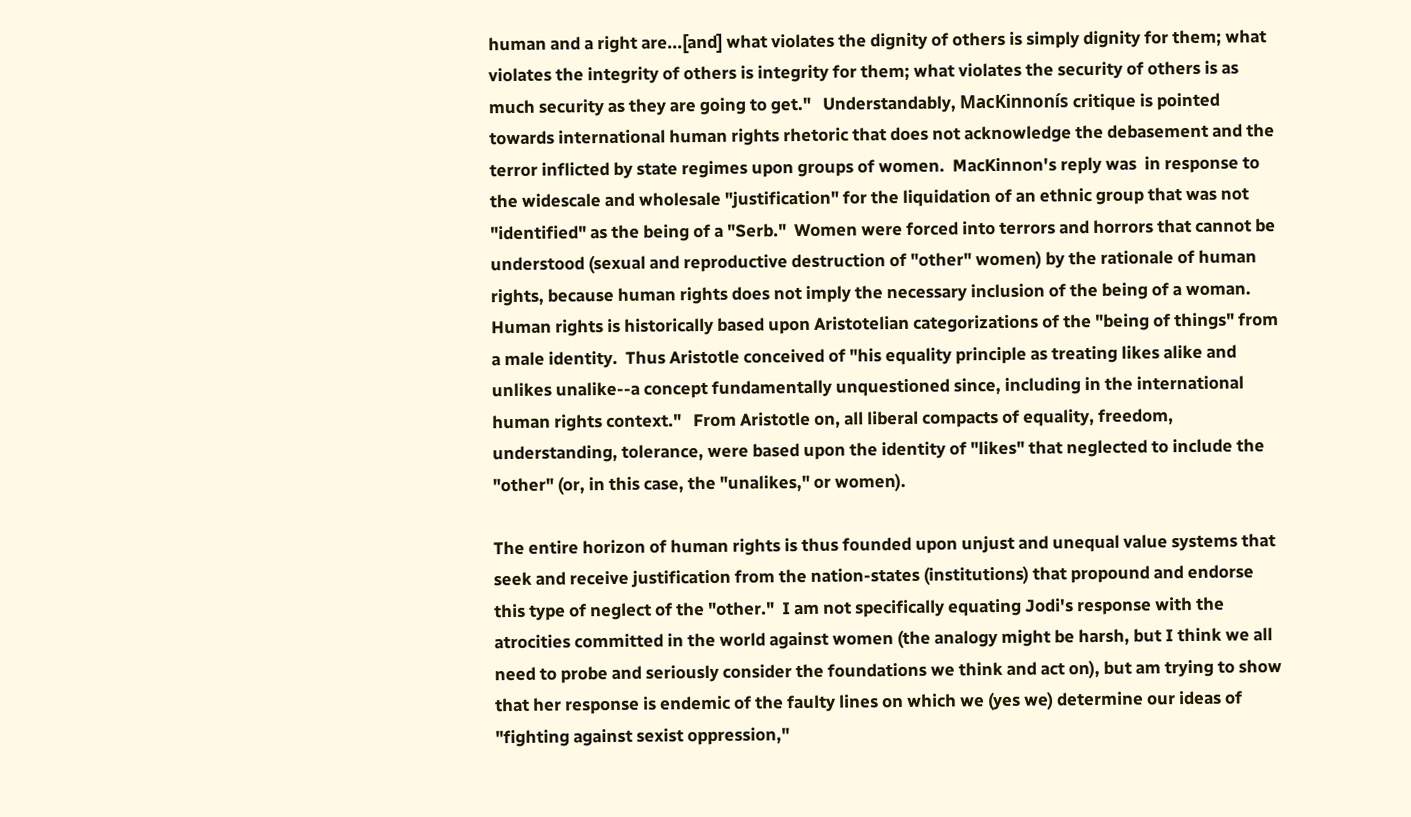human and a right are...[and] what violates the dignity of others is simply dignity for them; what violates the integrity of others is integrity for them; what violates the security of others is as much security as they are going to get."   Understandably, MacKinnonís critique is pointed towards international human rights rhetoric that does not acknowledge the debasement and the terror inflicted by state regimes upon groups of women.  MacKinnon's reply was  in response to the widescale and wholesale "justification" for the liquidation of an ethnic group that was not "identified" as the being of a "Serb."  Women were forced into terrors and horrors that cannot be understood (sexual and reproductive destruction of "other" women) by the rationale of human rights, because human rights does not imply the necessary inclusion of the being of a woman.  Human rights is historically based upon Aristotelian categorizations of the "being of things" from a male identity.  Thus Aristotle conceived of "his equality principle as treating likes alike and unlikes unalike--a concept fundamentally unquestioned since, including in the international human rights context."   From Aristotle on, all liberal compacts of equality, freedom, understanding, tolerance, were based upon the identity of "likes" that neglected to include the "other" (or, in this case, the "unalikes," or women).

The entire horizon of human rights is thus founded upon unjust and unequal value systems that seek and receive justification from the nation-states (institutions) that propound and endorse this type of neglect of the "other."  I am not specifically equating Jodi's response with the atrocities committed in the world against women (the analogy might be harsh, but I think we all need to probe and seriously consider the foundations we think and act on), but am trying to show  that her response is endemic of the faulty lines on which we (yes we) determine our ideas of "fighting against sexist oppression,"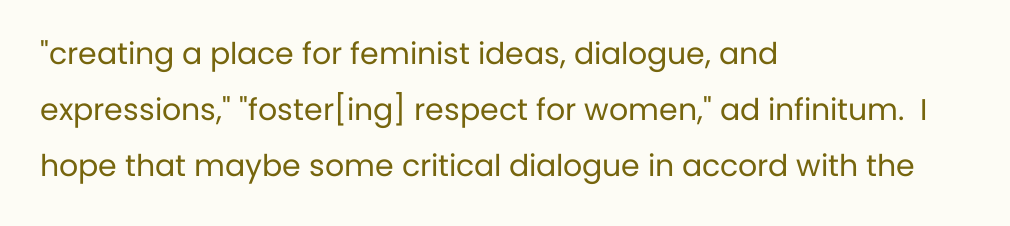"creating a place for feminist ideas, dialogue, and expressions," "foster[ing] respect for women," ad infinitum.  I hope that maybe some critical dialogue in accord with the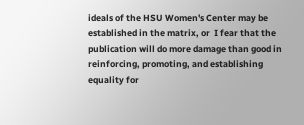ideals of the HSU Women's Center may be established in the matrix, or  I fear that the publication will do more damage than good in reinforcing, promoting, and establishing equality for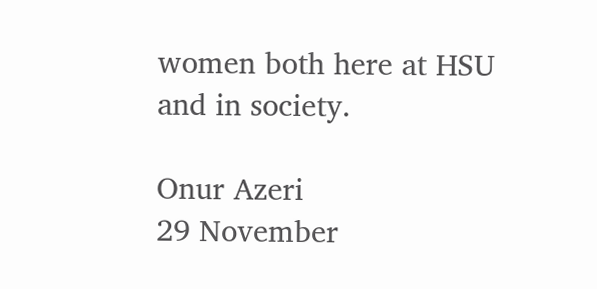women both here at HSU and in society.

Onur Azeri
29 November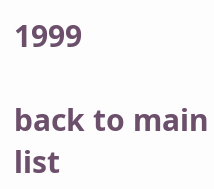1999

back to main list